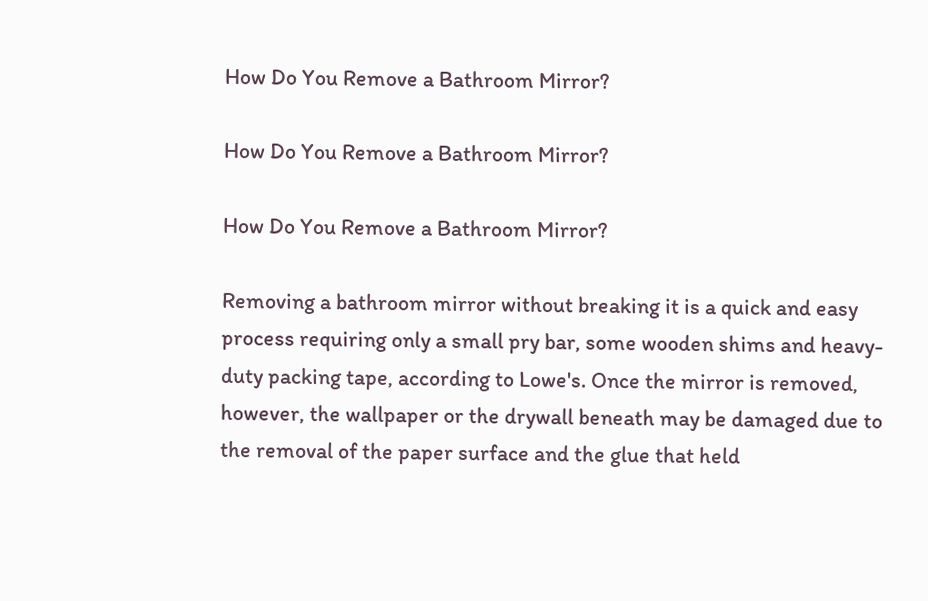How Do You Remove a Bathroom Mirror?

How Do You Remove a Bathroom Mirror?

How Do You Remove a Bathroom Mirror?

Removing a bathroom mirror without breaking it is a quick and easy process requiring only a small pry bar, some wooden shims and heavy-duty packing tape, according to Lowe's. Once the mirror is removed, however, the wallpaper or the drywall beneath may be damaged due to the removal of the paper surface and the glue that held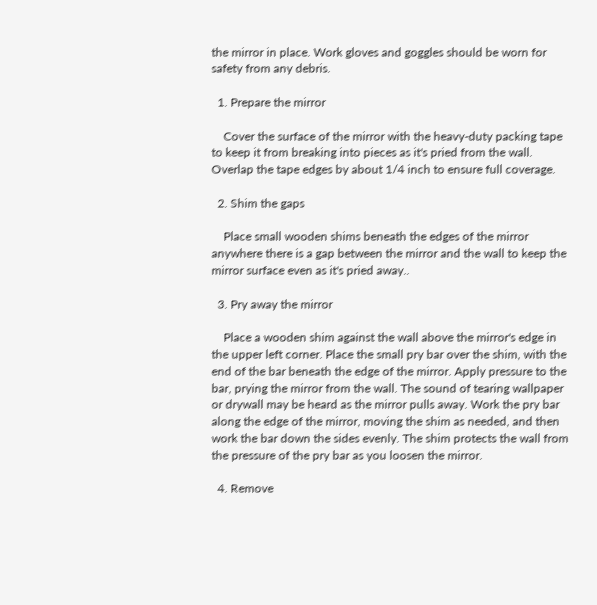the mirror in place. Work gloves and goggles should be worn for safety from any debris.

  1. Prepare the mirror

    Cover the surface of the mirror with the heavy-duty packing tape to keep it from breaking into pieces as it's pried from the wall. Overlap the tape edges by about 1/4 inch to ensure full coverage.

  2. Shim the gaps

    Place small wooden shims beneath the edges of the mirror anywhere there is a gap between the mirror and the wall to keep the mirror surface even as it's pried away..

  3. Pry away the mirror

    Place a wooden shim against the wall above the mirror's edge in the upper left corner. Place the small pry bar over the shim, with the end of the bar beneath the edge of the mirror. Apply pressure to the bar, prying the mirror from the wall. The sound of tearing wallpaper or drywall may be heard as the mirror pulls away. Work the pry bar along the edge of the mirror, moving the shim as needed, and then work the bar down the sides evenly. The shim protects the wall from the pressure of the pry bar as you loosen the mirror.

  4. Remove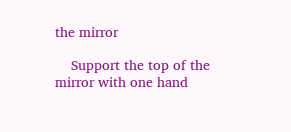the mirror

    Support the top of the mirror with one hand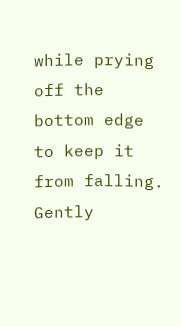while prying off the bottom edge to keep it from falling. Gently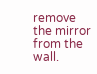remove the mirror from the wall.